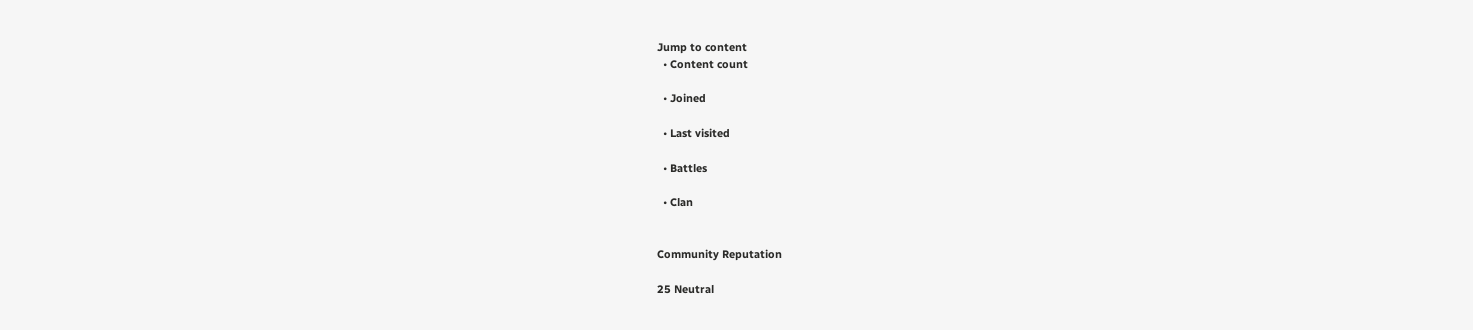Jump to content
  • Content count

  • Joined

  • Last visited

  • Battles

  • Clan


Community Reputation

25 Neutral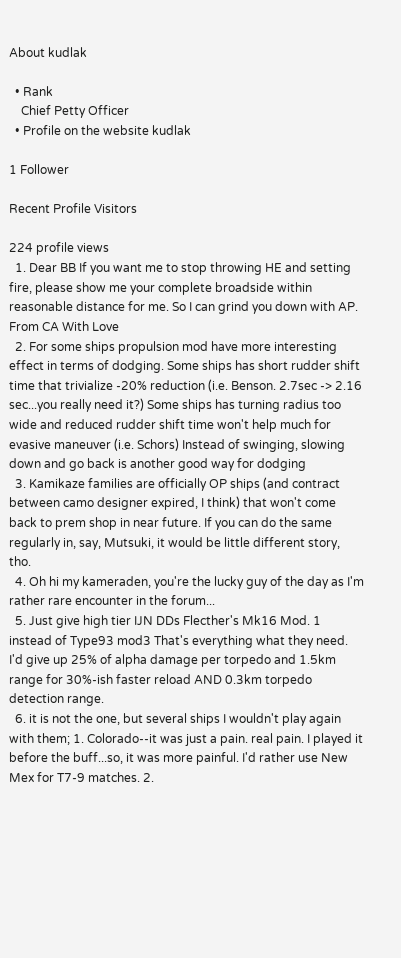About kudlak

  • Rank
    Chief Petty Officer
  • Profile on the website kudlak

1 Follower

Recent Profile Visitors

224 profile views
  1. Dear BB If you want me to stop throwing HE and setting fire, please show me your complete broadside within reasonable distance for me. So I can grind you down with AP. From CA With Love
  2. For some ships propulsion mod have more interesting effect in terms of dodging. Some ships has short rudder shift time that trivialize -20% reduction (i.e. Benson. 2.7sec -> 2.16 sec...you really need it?) Some ships has turning radius too wide and reduced rudder shift time won't help much for evasive maneuver (i.e. Schors) Instead of swinging, slowing down and go back is another good way for dodging
  3. Kamikaze families are officially OP ships (and contract between camo designer expired, I think) that won't come back to prem shop in near future. If you can do the same regularly in, say, Mutsuki, it would be little different story, tho.
  4. Oh hi my kameraden, you're the lucky guy of the day as I'm rather rare encounter in the forum...
  5. Just give high tier IJN DDs Flecther's Mk16 Mod. 1 instead of Type93 mod3 That's everything what they need. I'd give up 25% of alpha damage per torpedo and 1.5km range for 30%-ish faster reload AND 0.3km torpedo detection range.
  6. it is not the one, but several ships I wouldn't play again with them; 1. Colorado--it was just a pain. real pain. I played it before the buff...so, it was more painful. I'd rather use New Mex for T7-9 matches. 2.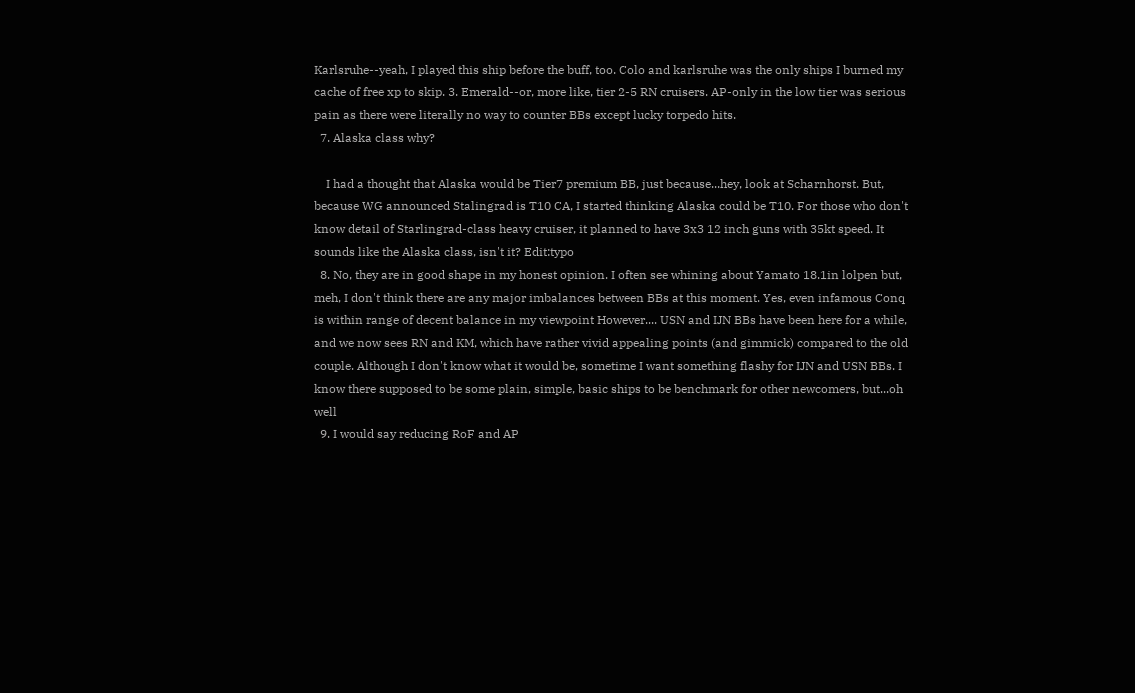Karlsruhe--yeah, I played this ship before the buff, too. Colo and karlsruhe was the only ships I burned my cache of free xp to skip. 3. Emerald--or, more like, tier 2-5 RN cruisers. AP-only in the low tier was serious pain as there were literally no way to counter BBs except lucky torpedo hits.
  7. Alaska class why?

    I had a thought that Alaska would be Tier7 premium BB, just because...hey, look at Scharnhorst. But, because WG announced Stalingrad is T10 CA, I started thinking Alaska could be T10. For those who don't know detail of Starlingrad-class heavy cruiser, it planned to have 3x3 12 inch guns with 35kt speed. It sounds like the Alaska class, isn't it? Edit:typo
  8. No, they are in good shape in my honest opinion. I often see whining about Yamato 18.1in lolpen but, meh, I don't think there are any major imbalances between BBs at this moment. Yes, even infamous Conq is within range of decent balance in my viewpoint However.... USN and IJN BBs have been here for a while, and we now sees RN and KM, which have rather vivid appealing points (and gimmick) compared to the old couple. Although I don't know what it would be, sometime I want something flashy for IJN and USN BBs. I know there supposed to be some plain, simple, basic ships to be benchmark for other newcomers, but...oh well
  9. I would say reducing RoF and AP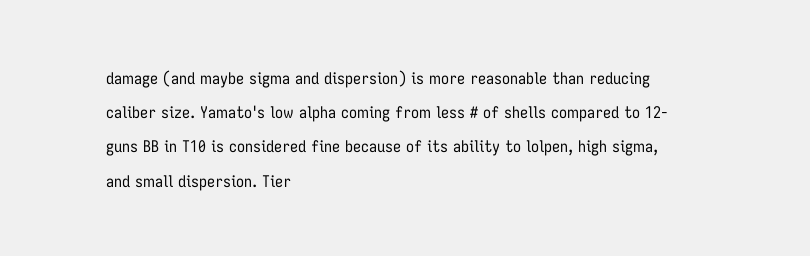damage (and maybe sigma and dispersion) is more reasonable than reducing caliber size. Yamato's low alpha coming from less # of shells compared to 12-guns BB in T10 is considered fine because of its ability to lolpen, high sigma, and small dispersion. Tier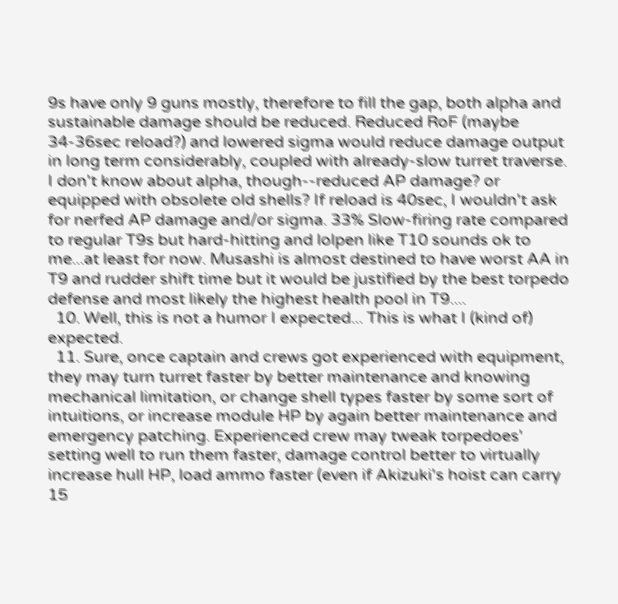9s have only 9 guns mostly, therefore to fill the gap, both alpha and sustainable damage should be reduced. Reduced RoF (maybe 34-36sec reload?) and lowered sigma would reduce damage output in long term considerably, coupled with already-slow turret traverse. I don't know about alpha, though--reduced AP damage? or equipped with obsolete old shells? If reload is 40sec, I wouldn't ask for nerfed AP damage and/or sigma. 33% Slow-firing rate compared to regular T9s but hard-hitting and lolpen like T10 sounds ok to me...at least for now. Musashi is almost destined to have worst AA in T9 and rudder shift time but it would be justified by the best torpedo defense and most likely the highest health pool in T9....
  10. Well, this is not a humor I expected... This is what I (kind of) expected.
  11. Sure, once captain and crews got experienced with equipment, they may turn turret faster by better maintenance and knowing mechanical limitation, or change shell types faster by some sort of intuitions, or increase module HP by again better maintenance and emergency patching. Experienced crew may tweak torpedoes' setting well to run them faster, damage control better to virtually increase hull HP, load ammo faster (even if Akizuki's hoist can carry 15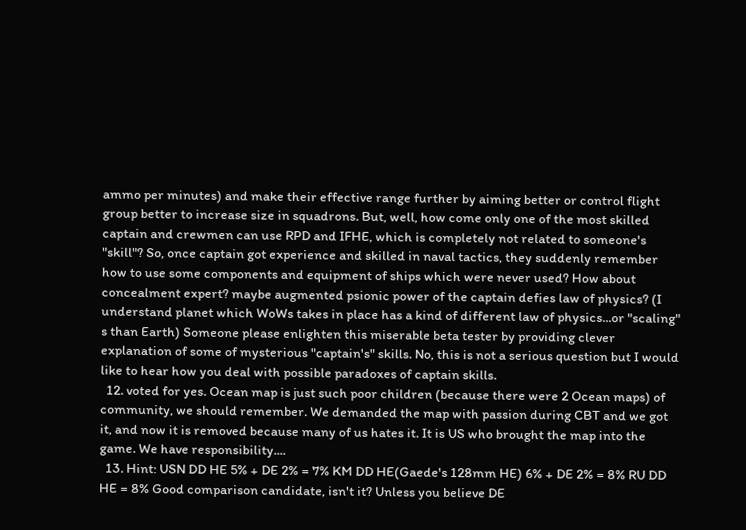ammo per minutes) and make their effective range further by aiming better or control flight group better to increase size in squadrons. But, well, how come only one of the most skilled captain and crewmen can use RPD and IFHE, which is completely not related to someone's "skill"? So, once captain got experience and skilled in naval tactics, they suddenly remember how to use some components and equipment of ships which were never used? How about concealment expert? maybe augmented psionic power of the captain defies law of physics? (I understand planet which WoWs takes in place has a kind of different law of physics...or "scaling" s than Earth) Someone please enlighten this miserable beta tester by providing clever explanation of some of mysterious "captain's" skills. No, this is not a serious question but I would like to hear how you deal with possible paradoxes of captain skills.
  12. voted for yes. Ocean map is just such poor children (because there were 2 Ocean maps) of community, we should remember. We demanded the map with passion during CBT and we got it, and now it is removed because many of us hates it. It is US who brought the map into the game. We have responsibility....
  13. Hint: USN DD HE 5% + DE 2% = 7% KM DD HE(Gaede's 128mm HE) 6% + DE 2% = 8% RU DD HE = 8% Good comparison candidate, isn't it? Unless you believe DE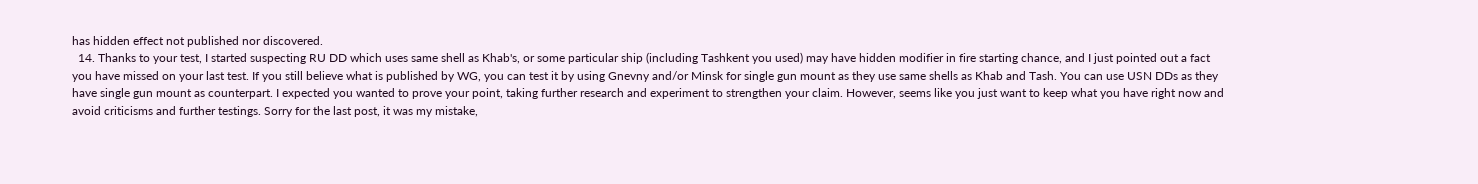has hidden effect not published nor discovered.
  14. Thanks to your test, I started suspecting RU DD which uses same shell as Khab's, or some particular ship (including Tashkent you used) may have hidden modifier in fire starting chance, and I just pointed out a fact you have missed on your last test. If you still believe what is published by WG, you can test it by using Gnevny and/or Minsk for single gun mount as they use same shells as Khab and Tash. You can use USN DDs as they have single gun mount as counterpart. I expected you wanted to prove your point, taking further research and experiment to strengthen your claim. However, seems like you just want to keep what you have right now and avoid criticisms and further testings. Sorry for the last post, it was my mistake,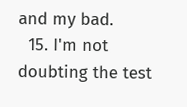and my bad.
  15. I'm not doubting the test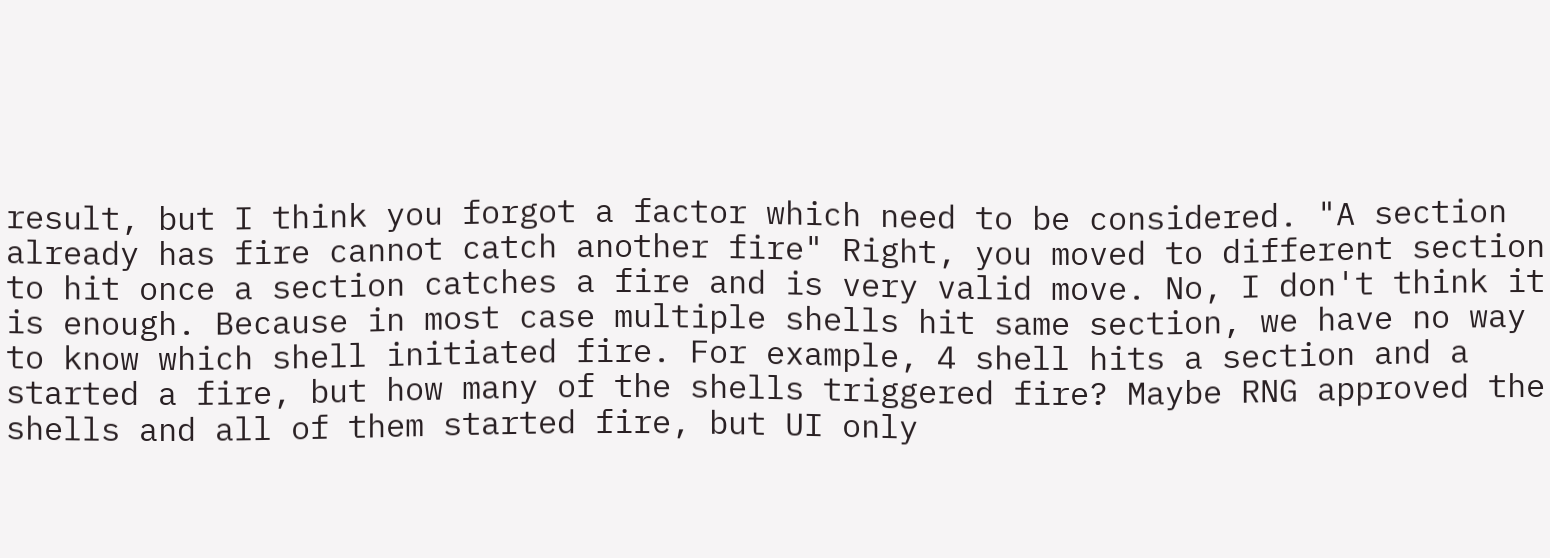result, but I think you forgot a factor which need to be considered. "A section already has fire cannot catch another fire" Right, you moved to different section to hit once a section catches a fire and is very valid move. No, I don't think it is enough. Because in most case multiple shells hit same section, we have no way to know which shell initiated fire. For example, 4 shell hits a section and a started a fire, but how many of the shells triggered fire? Maybe RNG approved the shells and all of them started fire, but UI only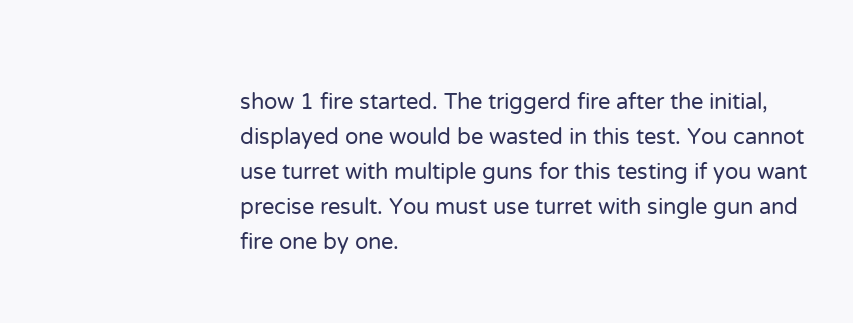show 1 fire started. The triggerd fire after the initial, displayed one would be wasted in this test. You cannot use turret with multiple guns for this testing if you want precise result. You must use turret with single gun and fire one by one.